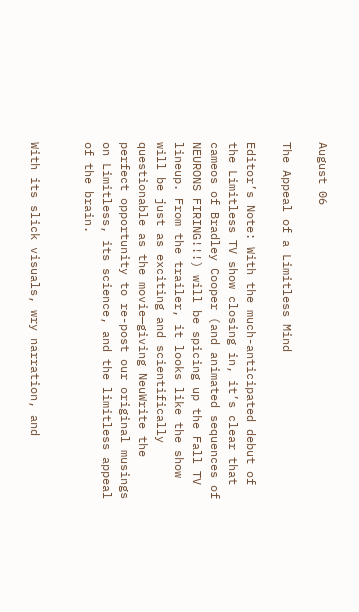August 06

The Appeal of a Limitless Mind

Editor’s Note: With the much-anticipated debut of the Limitless TV show closing in, it’s clear that cameos of Bradley Cooper (and animated sequences of NEURONS FIRING!!!) will be spicing up the Fall TV lineup. From the trailer, it looks like the show will be just as exciting and scientifically questionable as the movie—giving NeuWrite the perfect opportunity to re-post our original musings on Limitless, its science, and the limitless appeal of the brain.


With its slick visuals, wry narration, and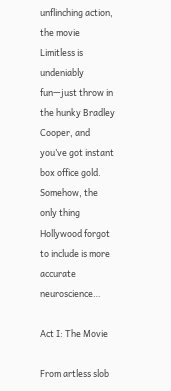unflinching action, the movie Limitless is undeniably fun—just throw in the hunky Bradley Cooper, and you’ve got instant box office gold.  Somehow, the only thing Hollywood forgot to include is more accurate neuroscience…

Act I: The Movie

From artless slob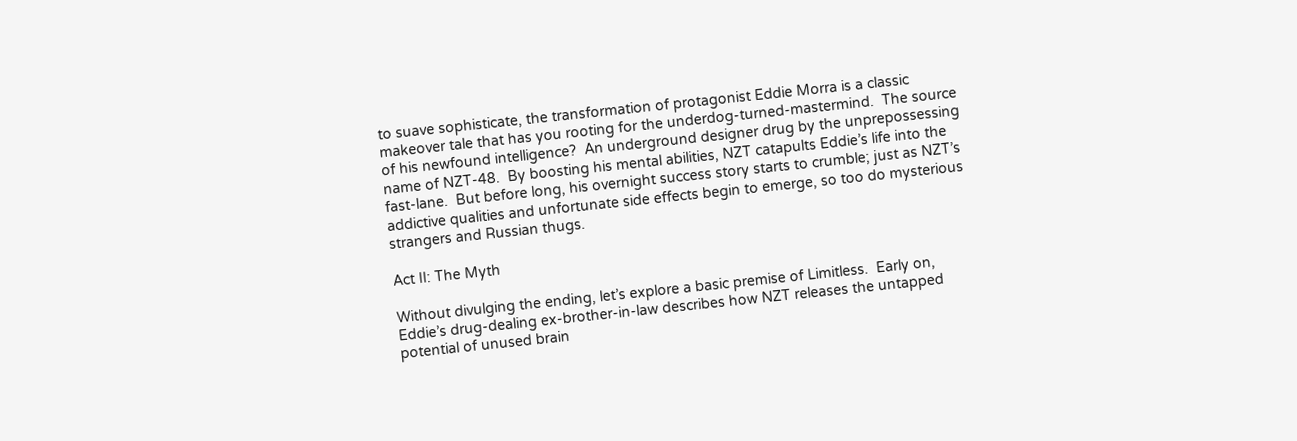to suave sophisticate, the transformation of protagonist Eddie Morra is a classic makeover tale that has you rooting for the underdog-turned-mastermind.  The source of his newfound intelligence?  An underground designer drug by the unprepossessing name of NZT-48.  By boosting his mental abilities, NZT catapults Eddie’s life into the fast-lane.  But before long, his overnight success story starts to crumble; just as NZT’s addictive qualities and unfortunate side effects begin to emerge, so too do mysterious strangers and Russian thugs.

Act II: The Myth

Without divulging the ending, let’s explore a basic premise of Limitless.  Early on, Eddie’s drug-dealing ex-brother-in-law describes how NZT releases the untapped potential of unused brain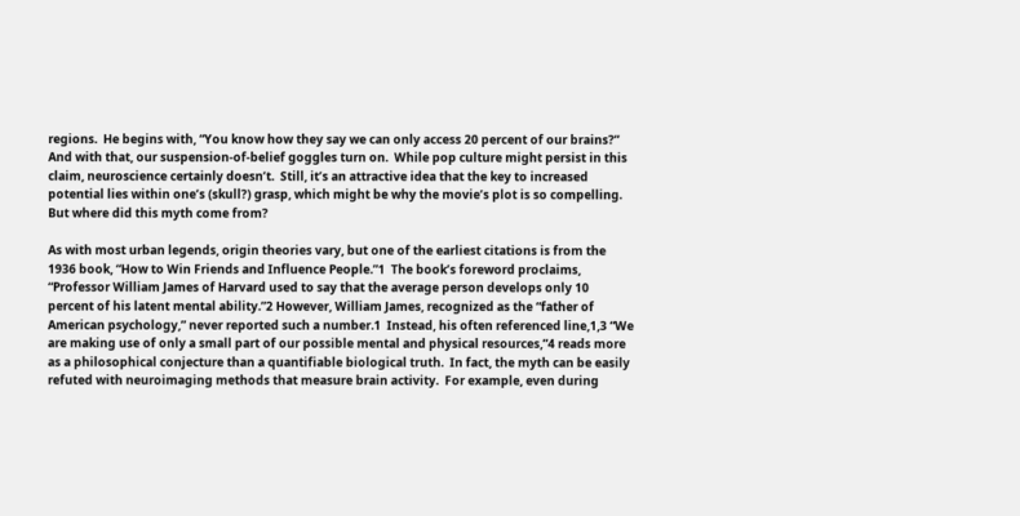regions.  He begins with, “You know how they say we can only access 20 percent of our brains?”  And with that, our suspension-of-belief goggles turn on.  While pop culture might persist in this claim, neuroscience certainly doesn’t.  Still, it’s an attractive idea that the key to increased potential lies within one’s (skull?) grasp, which might be why the movie’s plot is so compelling.  But where did this myth come from?

As with most urban legends, origin theories vary, but one of the earliest citations is from the 1936 book, “How to Win Friends and Influence People.”1  The book’s foreword proclaims, “Professor William James of Harvard used to say that the average person develops only 10 percent of his latent mental ability.”2 However, William James, recognized as the “father of American psychology,” never reported such a number.1  Instead, his often referenced line,1,3 “We are making use of only a small part of our possible mental and physical resources,”4 reads more as a philosophical conjecture than a quantifiable biological truth.  In fact, the myth can be easily refuted with neuroimaging methods that measure brain activity.  For example, even during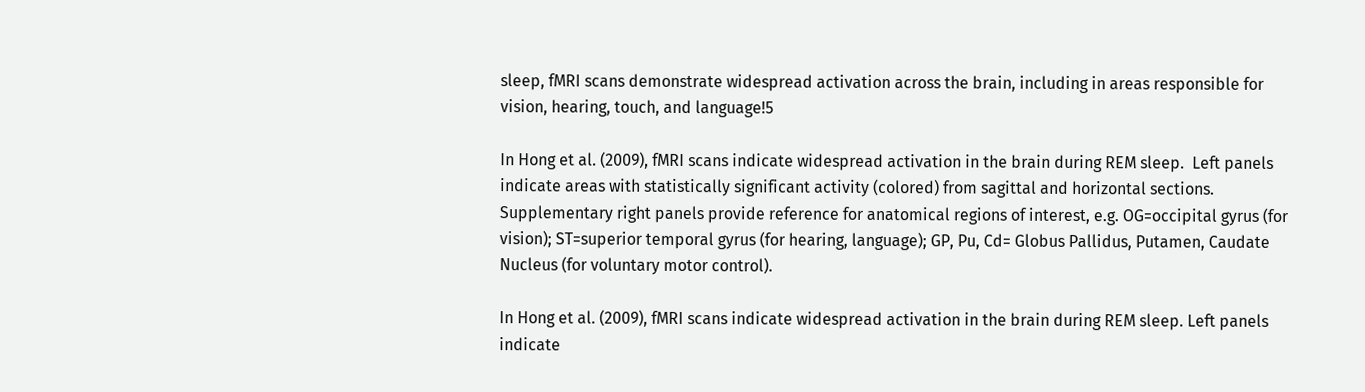sleep, fMRI scans demonstrate widespread activation across the brain, including in areas responsible for vision, hearing, touch, and language!5

In Hong et al. (2009), fMRI scans indicate widespread activation in the brain during REM sleep.  Left panels indicate areas with statistically significant activity (colored) from sagittal and horizontal sections.  Supplementary right panels provide reference for anatomical regions of interest, e.g. OG=occipital gyrus (for vision); ST=superior temporal gyrus (for hearing, language); GP, Pu, Cd= Globus Pallidus, Putamen, Caudate Nucleus (for voluntary motor control).

In Hong et al. (2009), fMRI scans indicate widespread activation in the brain during REM sleep. Left panels indicate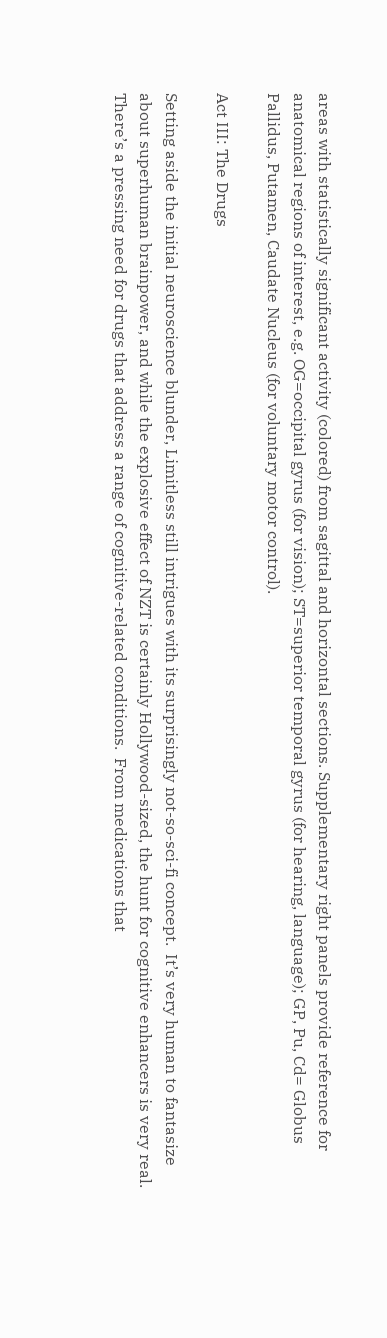areas with statistically significant activity (colored) from sagittal and horizontal sections. Supplementary right panels provide reference for anatomical regions of interest, e.g. OG=occipital gyrus (for vision); ST=superior temporal gyrus (for hearing, language); GP, Pu, Cd= Globus Pallidus, Putamen, Caudate Nucleus (for voluntary motor control).

Act III: The Drugs

Setting aside the initial neuroscience blunder, Limitless still intrigues with its surprisingly not-so-sci-fi concept.  It’s very human to fantasize about superhuman brainpower, and while the explosive effect of NZT is certainly Hollywood-sized, the hunt for cognitive enhancers is very real.  There’s a pressing need for drugs that address a range of cognitive-related conditions.  From medications that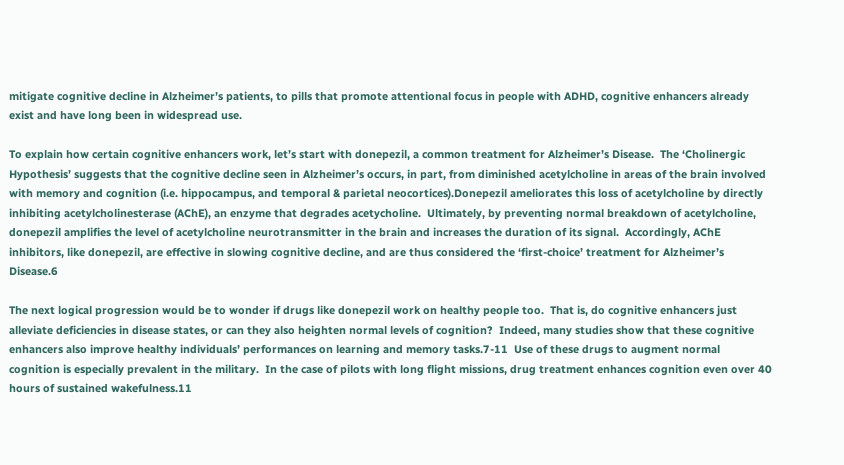mitigate cognitive decline in Alzheimer’s patients, to pills that promote attentional focus in people with ADHD, cognitive enhancers already exist and have long been in widespread use.

To explain how certain cognitive enhancers work, let’s start with donepezil, a common treatment for Alzheimer’s Disease.  The ‘Cholinergic Hypothesis’ suggests that the cognitive decline seen in Alzheimer’s occurs, in part, from diminished acetylcholine in areas of the brain involved with memory and cognition (i.e. hippocampus, and temporal & parietal neocortices).Donepezil ameliorates this loss of acetylcholine by directly inhibiting acetylcholinesterase (AChE), an enzyme that degrades acetycholine.  Ultimately, by preventing normal breakdown of acetylcholine, donepezil amplifies the level of acetylcholine neurotransmitter in the brain and increases the duration of its signal.  Accordingly, AChE inhibitors, like donepezil, are effective in slowing cognitive decline, and are thus considered the ‘first-choice’ treatment for Alzheimer’s Disease.6

The next logical progression would be to wonder if drugs like donepezil work on healthy people too.  That is, do cognitive enhancers just alleviate deficiencies in disease states, or can they also heighten normal levels of cognition?  Indeed, many studies show that these cognitive enhancers also improve healthy individuals’ performances on learning and memory tasks.7-11  Use of these drugs to augment normal cognition is especially prevalent in the military.  In the case of pilots with long flight missions, drug treatment enhances cognition even over 40 hours of sustained wakefulness.11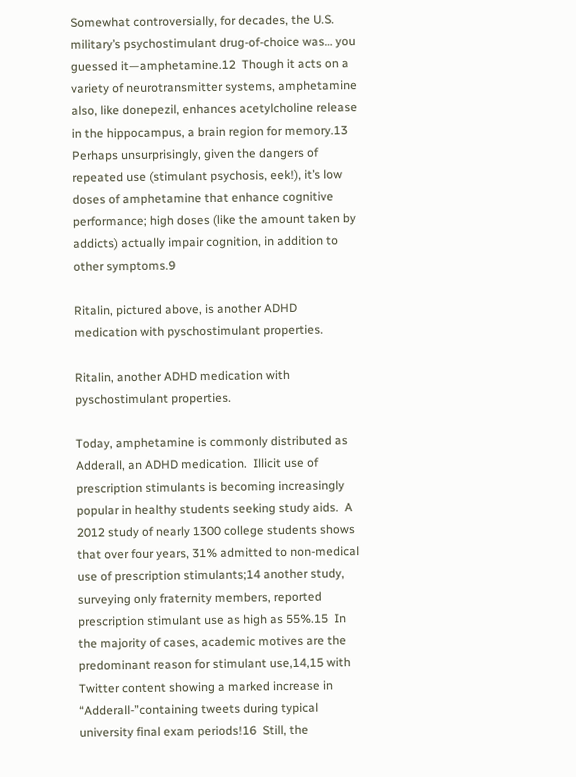Somewhat controversially, for decades, the U.S. military’s psychostimulant drug-of-choice was… you guessed it—amphetamine.12  Though it acts on a variety of neurotransmitter systems, amphetamine also, like donepezil, enhances acetylcholine release in the hippocampus, a brain region for memory.13  Perhaps unsurprisingly, given the dangers of repeated use (stimulant psychosis, eek!), it’s low doses of amphetamine that enhance cognitive performance; high doses (like the amount taken by addicts) actually impair cognition, in addition to other symptoms.9

Ritalin, pictured above, is another ADHD  medication with pyschostimulant properties.

Ritalin, another ADHD medication with pyschostimulant properties.

Today, amphetamine is commonly distributed as Adderall, an ADHD medication.  Illicit use of prescription stimulants is becoming increasingly popular in healthy students seeking study aids.  A 2012 study of nearly 1300 college students shows that over four years, 31% admitted to non-medical use of prescription stimulants;14 another study, surveying only fraternity members, reported prescription stimulant use as high as 55%.15  In the majority of cases, academic motives are the predominant reason for stimulant use,14,15 with Twitter content showing a marked increase in “Adderall-”containing tweets during typical university final exam periods!16  Still, the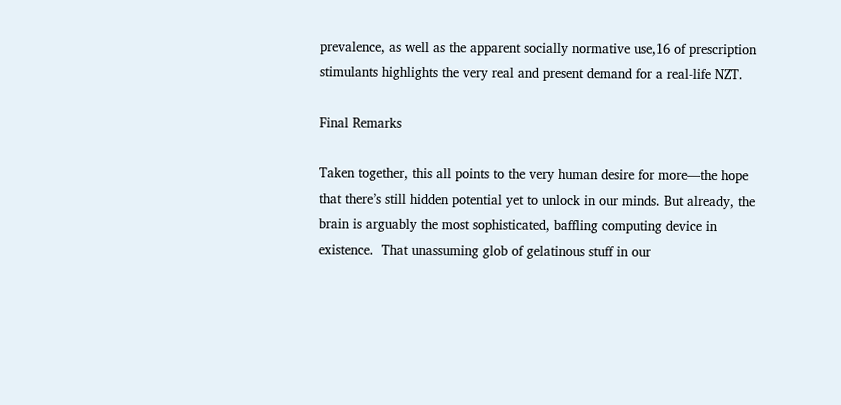prevalence, as well as the apparent socially normative use,16 of prescription stimulants highlights the very real and present demand for a real-life NZT.

Final Remarks

Taken together, this all points to the very human desire for more—the hope that there’s still hidden potential yet to unlock in our minds. But already, the brain is arguably the most sophisticated, baffling computing device in existence.  That unassuming glob of gelatinous stuff in our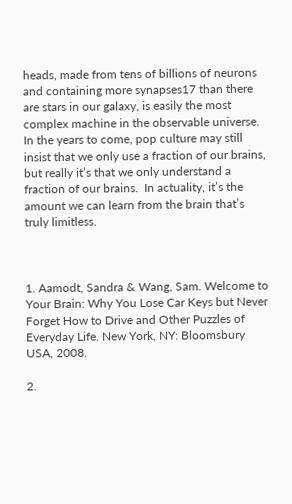heads, made from tens of billions of neurons and containing more synapses17 than there are stars in our galaxy, is easily the most complex machine in the observable universe.  In the years to come, pop culture may still insist that we only use a fraction of our brains, but really it’s that we only understand a fraction of our brains.  In actuality, it’s the amount we can learn from the brain that’s truly limitless.



1. Aamodt, Sandra & Wang, Sam. Welcome to Your Brain: Why You Lose Car Keys but Never Forget How to Drive and Other Puzzles of Everyday Life. New York, NY: Bloomsbury USA, 2008.

2.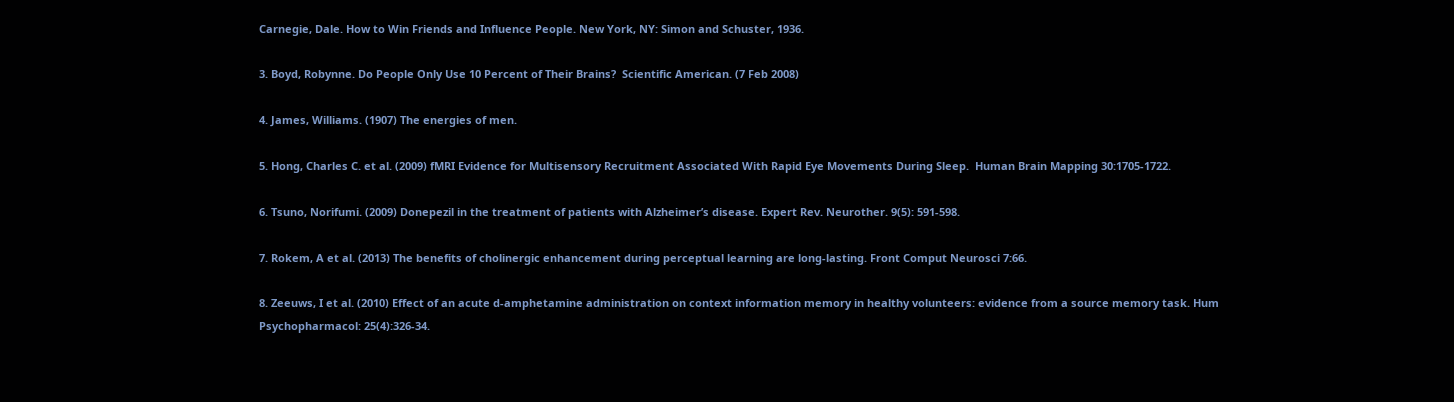Carnegie, Dale. How to Win Friends and Influence People. New York, NY: Simon and Schuster, 1936.

3. Boyd, Robynne. Do People Only Use 10 Percent of Their Brains?  Scientific American. (7 Feb 2008)

4. James, Williams. (1907) The energies of men.

5. Hong, Charles C. et al. (2009) fMRI Evidence for Multisensory Recruitment Associated With Rapid Eye Movements During Sleep.  Human Brain Mapping 30:1705-1722.

6. Tsuno, Norifumi. (2009) Donepezil in the treatment of patients with Alzheimer’s disease. Expert Rev. Neurother. 9(5): 591-598.

7. Rokem, A et al. (2013) The benefits of cholinergic enhancement during perceptual learning are long-lasting. Front Comput Neurosci 7:66.

8. Zeeuws, I et al. (2010) Effect of an acute d-amphetamine administration on context information memory in healthy volunteers: evidence from a source memory task. Hum Psychopharmacol: 25(4):326-34.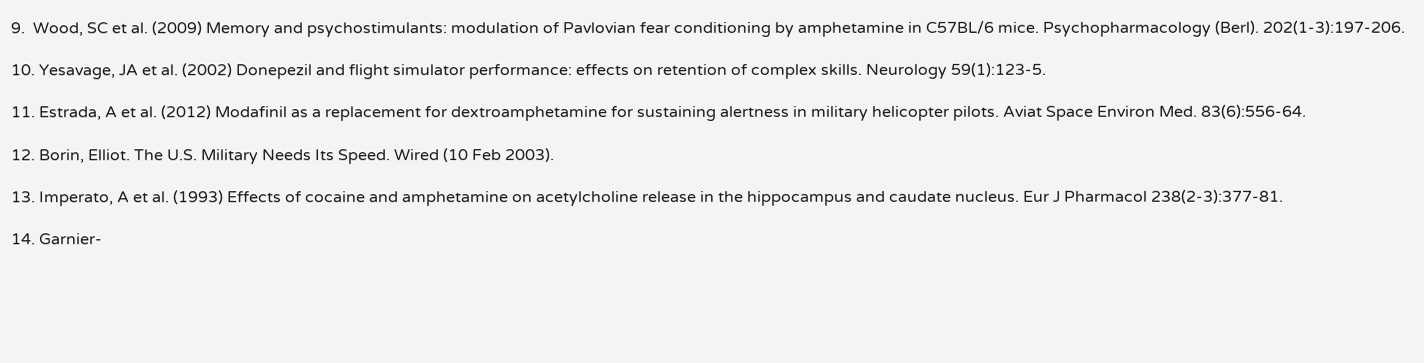9.  Wood, SC et al. (2009) Memory and psychostimulants: modulation of Pavlovian fear conditioning by amphetamine in C57BL/6 mice. Psychopharmacology (Berl). 202(1-3):197-206.

10. Yesavage, JA et al. (2002) Donepezil and flight simulator performance: effects on retention of complex skills. Neurology 59(1):123-5.

11. Estrada, A et al. (2012) Modafinil as a replacement for dextroamphetamine for sustaining alertness in military helicopter pilots. Aviat Space Environ Med. 83(6):556-64.

12. Borin, Elliot. The U.S. Military Needs Its Speed. Wired (10 Feb 2003).

13. Imperato, A et al. (1993) Effects of cocaine and amphetamine on acetylcholine release in the hippocampus and caudate nucleus. Eur J Pharmacol 238(2-3):377-81.

14. Garnier-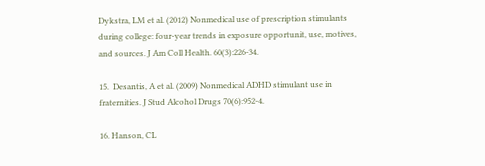Dykstra, LM et al. (2012) Nonmedical use of prescription stimulants during college: four-year trends in exposure opportunit, use, motives, and sources. J Am Coll Health. 60(3):226-34.

15.  Desantis, A et al. (2009) Nonmedical ADHD stimulant use in fraternities. J Stud Alcohol Drugs 70(6):952-4.

16. Hanson, CL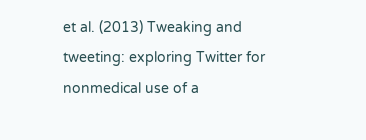et al. (2013) Tweaking and tweeting: exploring Twitter for nonmedical use of a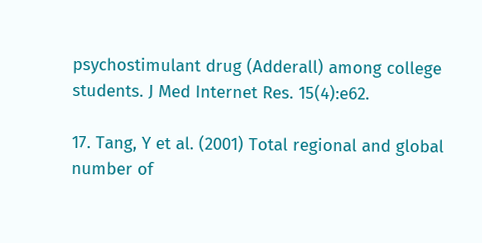psychostimulant drug (Adderall) among college students. J Med Internet Res. 15(4):e62.

17. Tang, Y et al. (2001) Total regional and global number of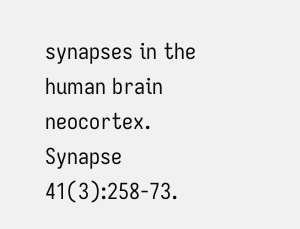synapses in the human brain neocortex. Synapse 41(3):258-73.